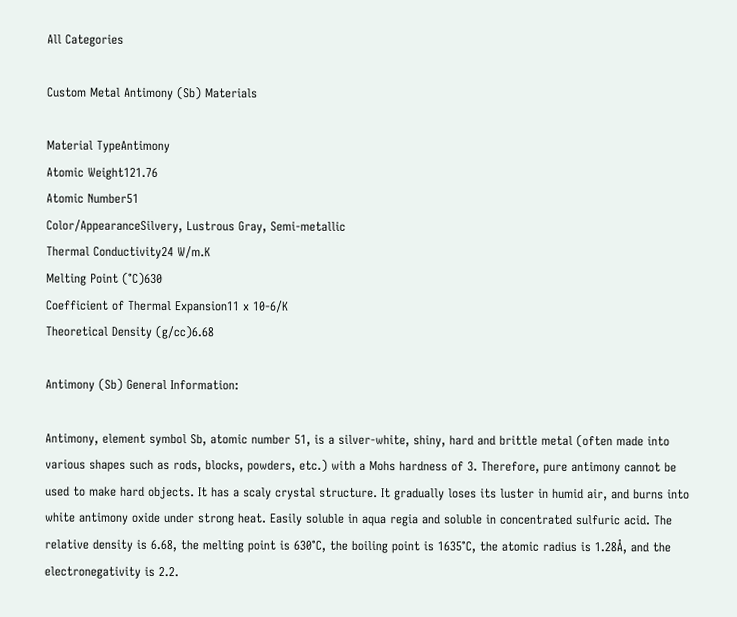All Categories

Custom Metal Antimony (Sb) Materials

Material TypeAntimony
Atomic Weight121.76
Atomic Number51
Color/AppearanceSilvery, Lustrous Gray, Semi-metallic
Thermal Conductivity24 W/m.K
Melting Point (°C)630
Coefficient of Thermal Expansion11 x 10-6/K
Theoretical Density (g/cc)6.68

Antimony (Sb) General Information:

Antimony, element symbol Sb, atomic number 51, is a silver-white, shiny, hard and brittle metal (often made into various shapes such as rods, blocks, powders, etc.) with a Mohs hardness of 3. Therefore, pure antimony cannot be used to make hard objects. It has a scaly crystal structure. It gradually loses its luster in humid air, and burns into white antimony oxide under strong heat. Easily soluble in aqua regia and soluble in concentrated sulfuric acid. The relative density is 6.68, the melting point is 630°C, the boiling point is 1635°C, the atomic radius is 1.28Å, and the electronegativity is 2.2.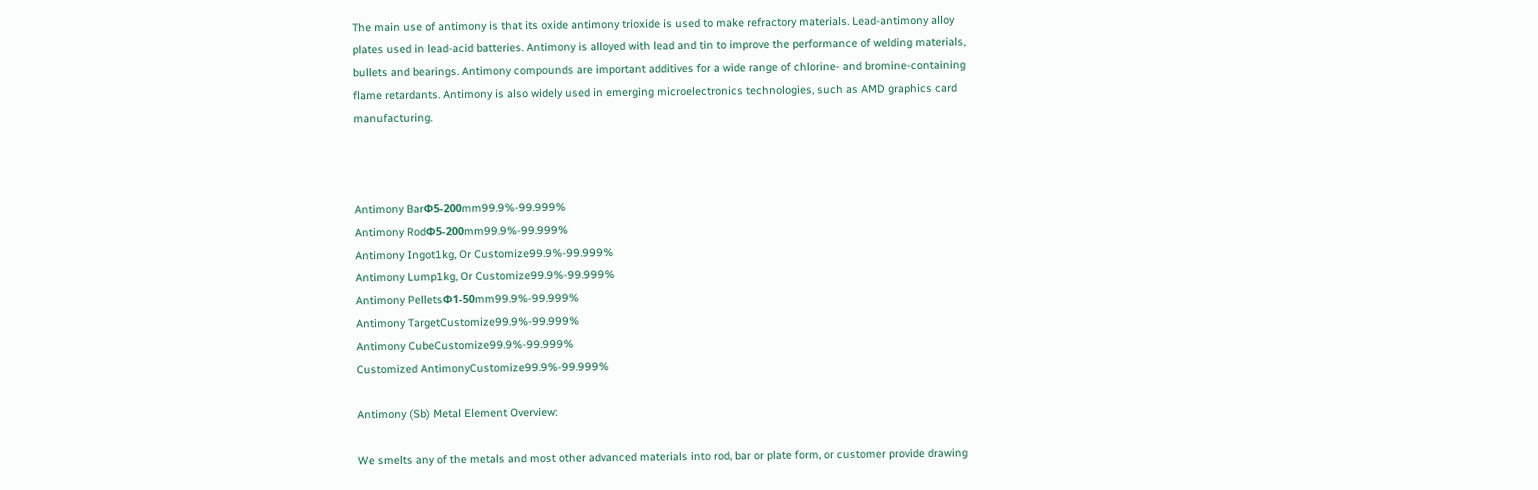The main use of antimony is that its oxide antimony trioxide is used to make refractory materials. Lead-antimony alloy plates used in lead-acid batteries. Antimony is alloyed with lead and tin to improve the performance of welding materials, bullets and bearings. Antimony compounds are important additives for a wide range of chlorine- and bromine-containing flame retardants. Antimony is also widely used in emerging microelectronics technologies, such as AMD graphics card manufacturing.



Antimony BarФ5-200mm99.9%-99.999%
Antimony RodФ5-200mm99.9%-99.999%
Antimony Ingot1kg, Or Customize99.9%-99.999%
Antimony Lump1kg, Or Customize99.9%-99.999%
Antimony PelletsФ1-50mm99.9%-99.999%
Antimony TargetCustomize99.9%-99.999%
Antimony CubeCustomize99.9%-99.999%
Customized AntimonyCustomize99.9%-99.999%

Antimony (Sb) Metal Element Overview:

We smelts any of the metals and most other advanced materials into rod, bar or plate form, or customer provide drawing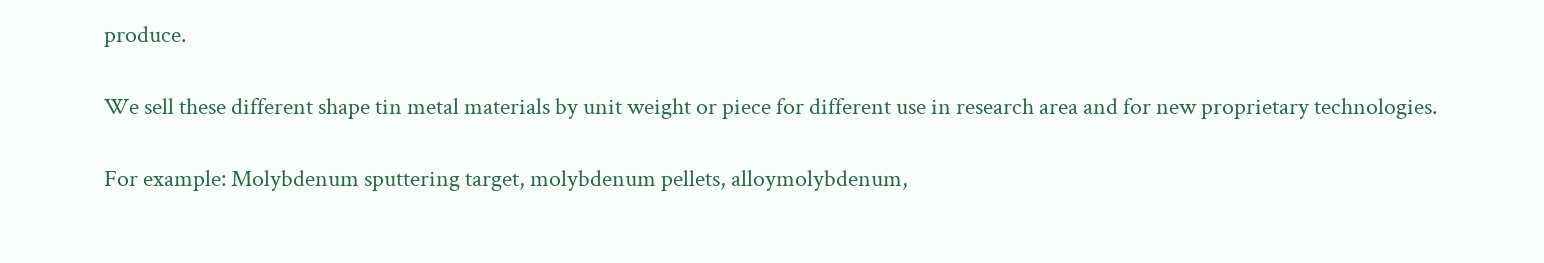produce.

We sell these different shape tin metal materials by unit weight or piece for different use in research area and for new proprietary technologies.

For example: Molybdenum sputtering target, molybdenum pellets, alloymolybdenum,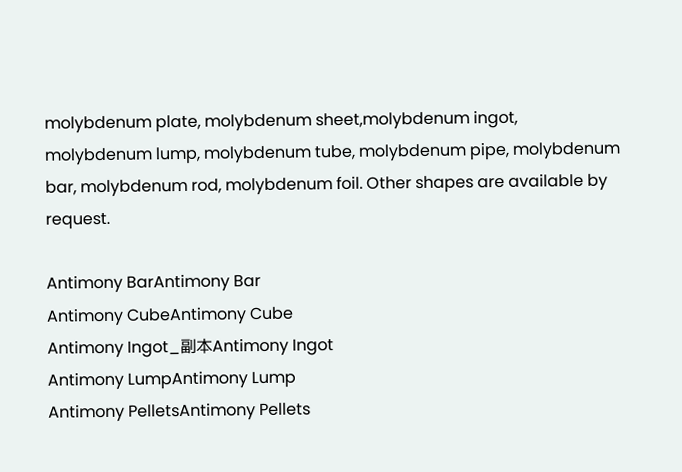molybdenum plate, molybdenum sheet,molybdenum ingot, molybdenum lump, molybdenum tube, molybdenum pipe, molybdenum bar, molybdenum rod, molybdenum foil. Other shapes are available by request.

Antimony BarAntimony Bar
Antimony CubeAntimony Cube
Antimony Ingot_副本Antimony Ingot
Antimony LumpAntimony Lump
Antimony PelletsAntimony Pellets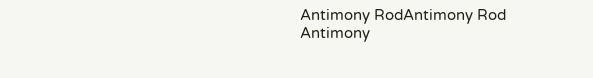Antimony RodAntimony Rod
Antimony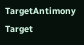TargetAntimony Target